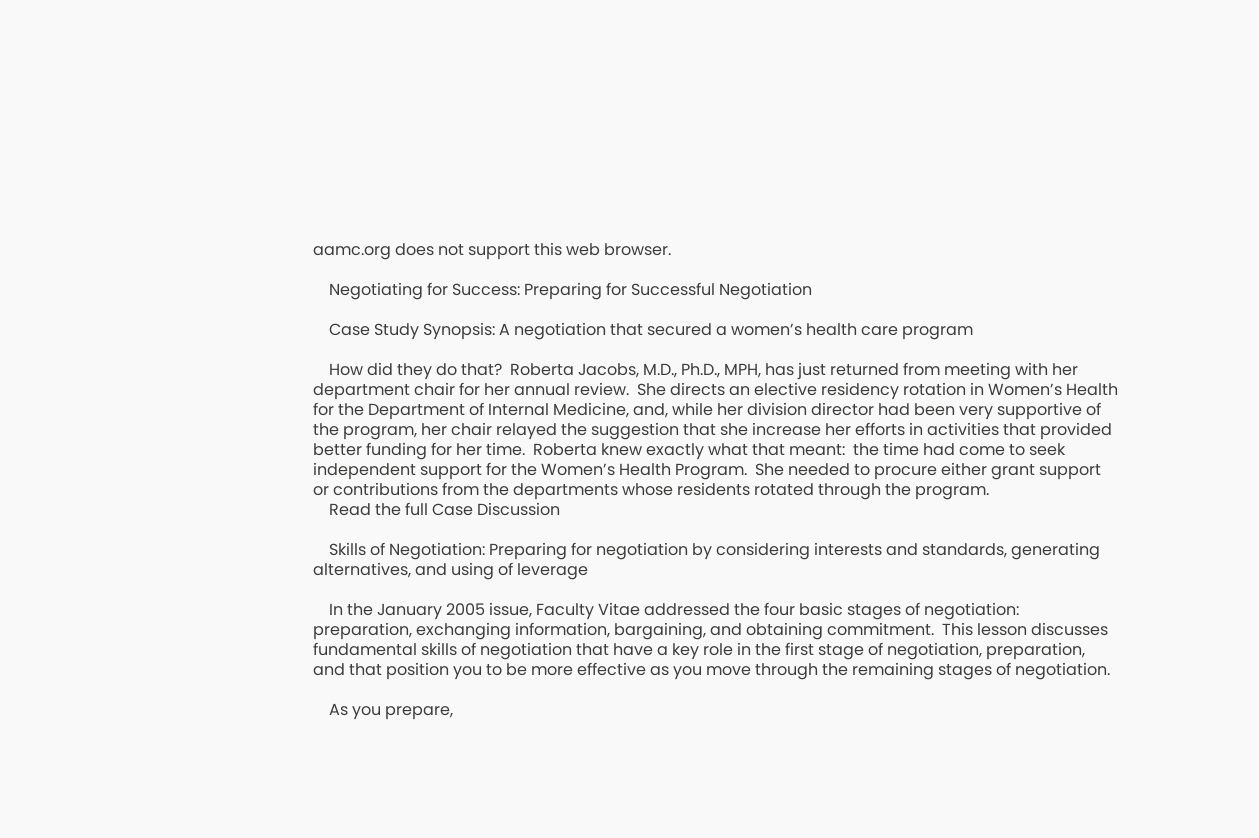aamc.org does not support this web browser.

    Negotiating for Success: Preparing for Successful Negotiation

    Case Study Synopsis: A negotiation that secured a women’s health care program

    How did they do that?  Roberta Jacobs, M.D., Ph.D., MPH, has just returned from meeting with her department chair for her annual review.  She directs an elective residency rotation in Women’s Health for the Department of Internal Medicine, and, while her division director had been very supportive of the program, her chair relayed the suggestion that she increase her efforts in activities that provided better funding for her time.  Roberta knew exactly what that meant:  the time had come to seek independent support for the Women’s Health Program.  She needed to procure either grant support or contributions from the departments whose residents rotated through the program.
    Read the full Case Discussion

    Skills of Negotiation: Preparing for negotiation by considering interests and standards, generating alternatives, and using of leverage

    In the January 2005 issue, Faculty Vitae addressed the four basic stages of negotiation:  preparation, exchanging information, bargaining, and obtaining commitment.  This lesson discusses fundamental skills of negotiation that have a key role in the first stage of negotiation, preparation, and that position you to be more effective as you move through the remaining stages of negotiation.

    As you prepare,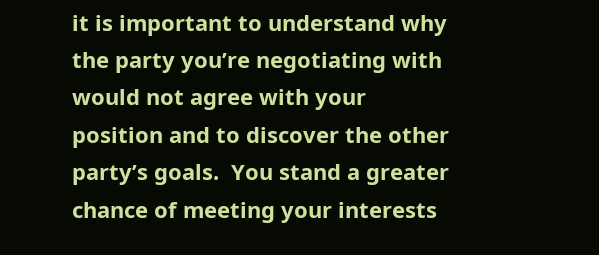it is important to understand why the party you’re negotiating with would not agree with your position and to discover the other party’s goals.  You stand a greater chance of meeting your interests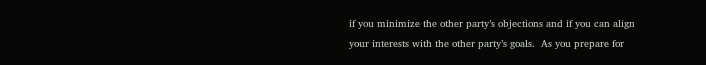if you minimize the other party’s objections and if you can align your interests with the other party’s goals.  As you prepare for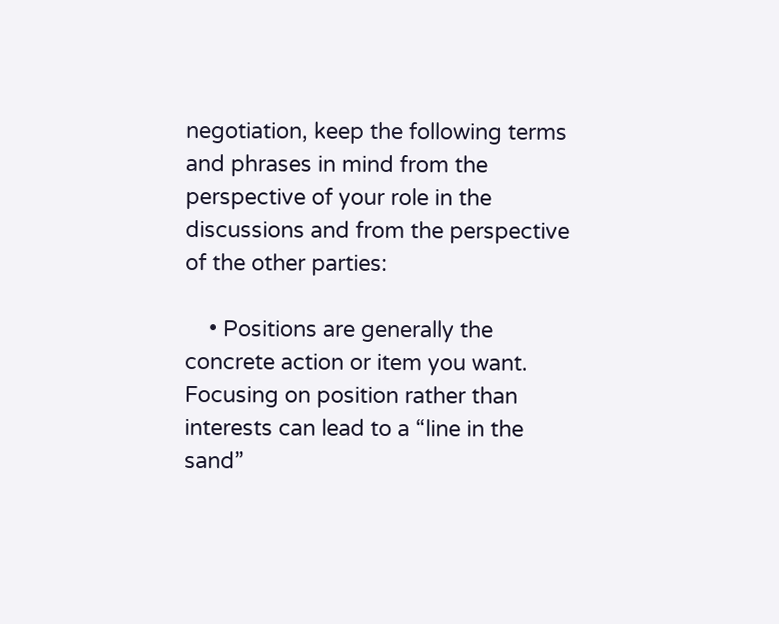negotiation, keep the following terms and phrases in mind from the perspective of your role in the discussions and from the perspective of the other parties:

    • Positions are generally the concrete action or item you want.  Focusing on position rather than interests can lead to a “line in the sand”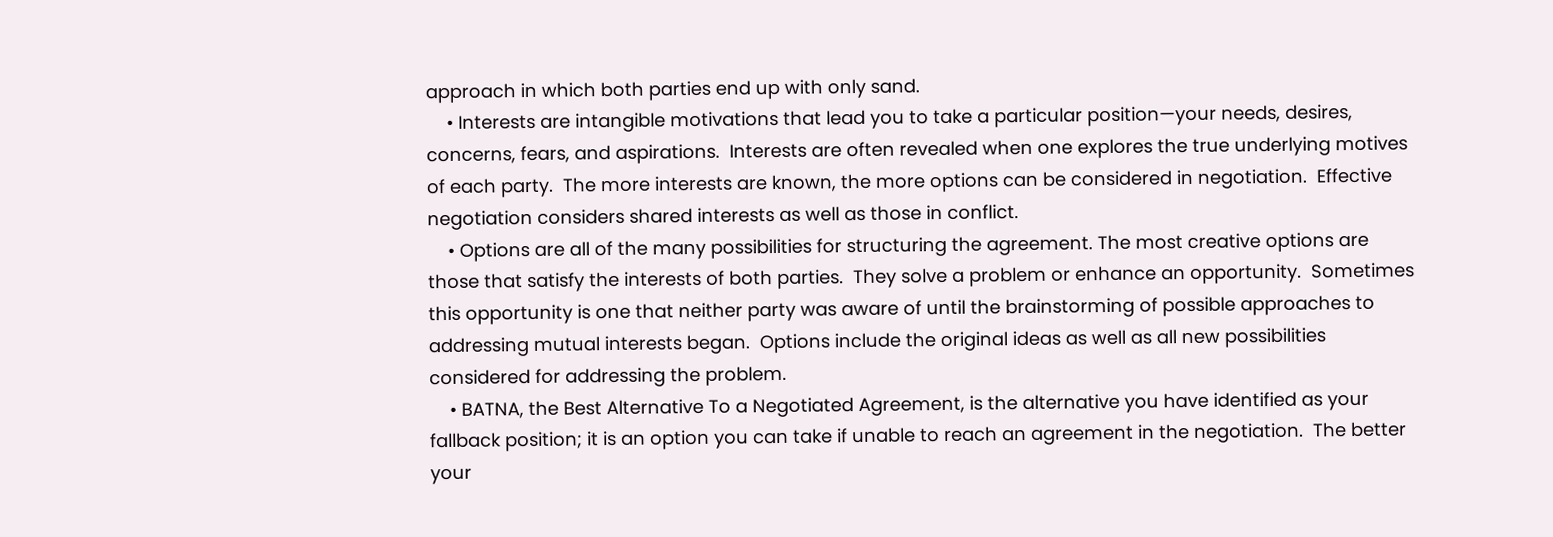approach in which both parties end up with only sand.
    • Interests are intangible motivations that lead you to take a particular position—your needs, desires, concerns, fears, and aspirations.  Interests are often revealed when one explores the true underlying motives of each party.  The more interests are known, the more options can be considered in negotiation.  Effective negotiation considers shared interests as well as those in conflict.
    • Options are all of the many possibilities for structuring the agreement. The most creative options are those that satisfy the interests of both parties.  They solve a problem or enhance an opportunity.  Sometimes this opportunity is one that neither party was aware of until the brainstorming of possible approaches to addressing mutual interests began.  Options include the original ideas as well as all new possibilities considered for addressing the problem.
    • BATNA, the Best Alternative To a Negotiated Agreement, is the alternative you have identified as your fallback position; it is an option you can take if unable to reach an agreement in the negotiation.  The better your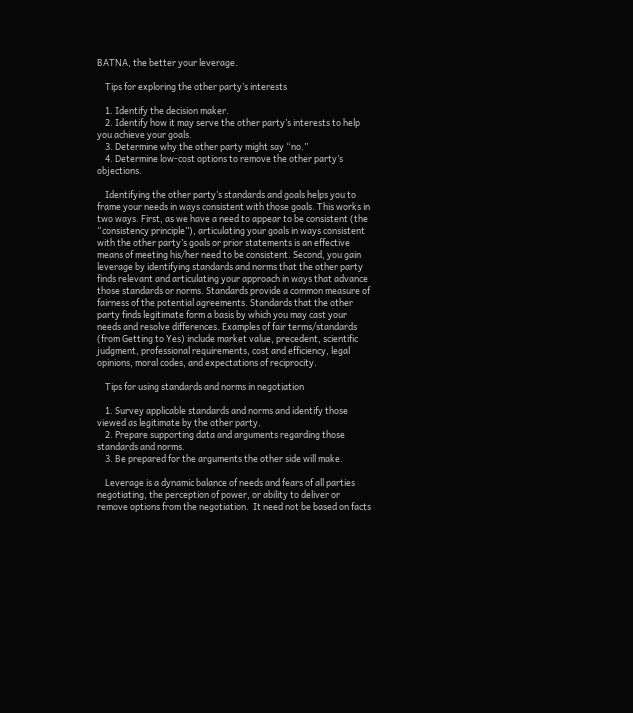BATNA, the better your leverage.

    Tips for exploring the other party’s interests

    1. Identify the decision maker.
    2. Identify how it may serve the other party’s interests to help you achieve your goals.
    3. Determine why the other party might say “no.”
    4. Determine low-cost options to remove the other party’s objections.

    Identifying the other party’s standards and goals helps you to frame your needs in ways consistent with those goals. This works in two ways. First, as we have a need to appear to be consistent (the “consistency principle”), articulating your goals in ways consistent with the other party’s goals or prior statements is an effective means of meeting his/her need to be consistent. Second, you gain leverage by identifying standards and norms that the other party finds relevant and articulating your approach in ways that advance those standards or norms. Standards provide a common measure of fairness of the potential agreements. Standards that the other party finds legitimate form a basis by which you may cast your needs and resolve differences. Examples of fair terms/standards (from Getting to Yes) include market value, precedent, scientific judgment, professional requirements, cost and efficiency, legal opinions, moral codes, and expectations of reciprocity.

    Tips for using standards and norms in negotiation

    1. Survey applicable standards and norms and identify those viewed as legitimate by the other party.
    2. Prepare supporting data and arguments regarding those standards and norms.
    3. Be prepared for the arguments the other side will make.

    Leverage is a dynamic balance of needs and fears of all parties negotiating, the perception of power, or ability to deliver or remove options from the negotiation.  It need not be based on facts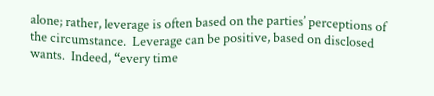alone; rather, leverage is often based on the parties’ perceptions of the circumstance.  Leverage can be positive, based on disclosed wants.  Indeed, “every time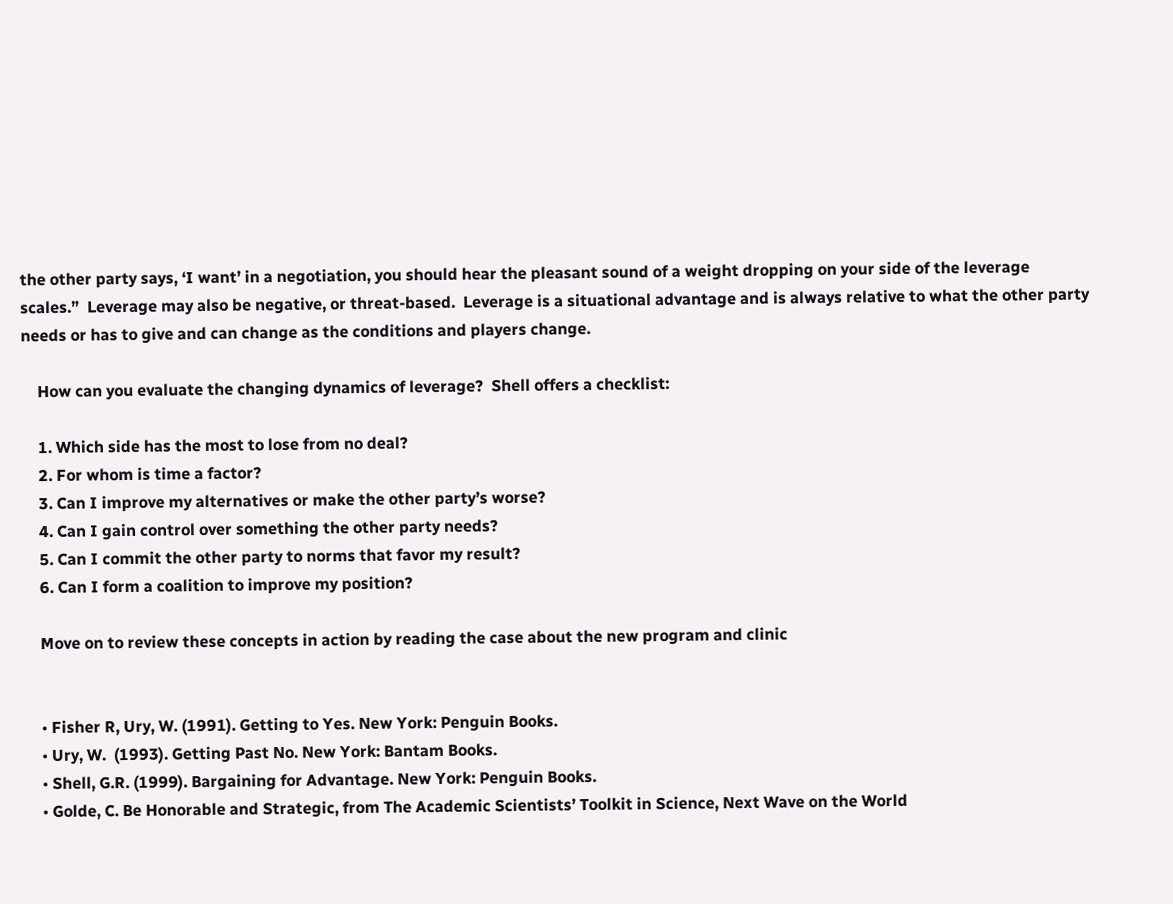the other party says, ‘I want’ in a negotiation, you should hear the pleasant sound of a weight dropping on your side of the leverage scales.”  Leverage may also be negative, or threat-based.  Leverage is a situational advantage and is always relative to what the other party needs or has to give and can change as the conditions and players change.

    How can you evaluate the changing dynamics of leverage?  Shell offers a checklist:

    1. Which side has the most to lose from no deal?
    2. For whom is time a factor?
    3. Can I improve my alternatives or make the other party’s worse?
    4. Can I gain control over something the other party needs?
    5. Can I commit the other party to norms that favor my result?
    6. Can I form a coalition to improve my position?

    Move on to review these concepts in action by reading the case about the new program and clinic


    • Fisher R, Ury, W. (1991). Getting to Yes. New York: Penguin Books.
    • Ury, W.  (1993). Getting Past No. New York: Bantam Books.
    • Shell, G.R. (1999). Bargaining for Advantage. New York: Penguin Books.
    • Golde, C. Be Honorable and Strategic, from The Academic Scientists’ Toolkit in Science, Next Wave on the World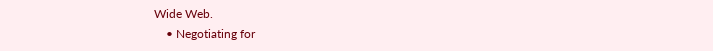Wide Web.
    • Negotiating for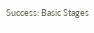Success: Basic Stages